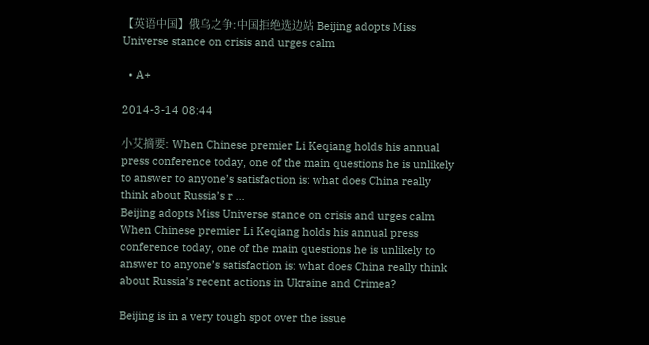【英语中国】俄乌之争:中国拒绝选边站 Beijing adopts Miss Universe stance on crisis and urges calm

  • A+

2014-3-14 08:44

小艾摘要: When Chinese premier Li Keqiang holds his annual press conference today, one of the main questions he is unlikely to answer to anyone’s satisfaction is: what does China really think about Russia’s r ...
Beijing adopts Miss Universe stance on crisis and urges calm
When Chinese premier Li Keqiang holds his annual press conference today, one of the main questions he is unlikely to answer to anyone’s satisfaction is: what does China really think about Russia’s recent actions in Ukraine and Crimea?

Beijing is in a very tough spot over the issue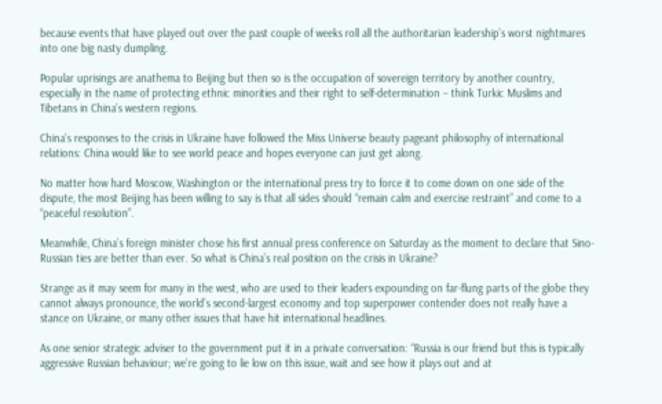because events that have played out over the past couple of weeks roll all the authoritarian leadership’s worst nightmares into one big nasty dumpling.

Popular uprisings are anathema to Beijing but then so is the occupation of sovereign territory by another country, especially in the name of protecting ethnic minorities and their right to self-determination – think Turkic Muslims and Tibetans in China’s western regions.

China’s responses to the crisis in Ukraine have followed the Miss Universe beauty pageant philosophy of international relations: China would like to see world peace and hopes everyone can just get along.

No matter how hard Moscow, Washington or the international press try to force it to come down on one side of the dispute, the most Beijing has been willing to say is that all sides should “remain calm and exercise restraint” and come to a “peaceful resolution”.

Meanwhile, China’s foreign minister chose his first annual press conference on Saturday as the moment to declare that Sino-Russian ties are better than ever. So what is China’s real position on the crisis in Ukraine?

Strange as it may seem for many in the west, who are used to their leaders expounding on far-flung parts of the globe they cannot always pronounce, the world’s second-largest economy and top superpower contender does not really have a stance on Ukraine, or many other issues that have hit international headlines.

As one senior strategic adviser to the government put it in a private conversation: “Russia is our friend but this is typically aggressive Russian behaviour; we’re going to lie low on this issue, wait and see how it plays out and at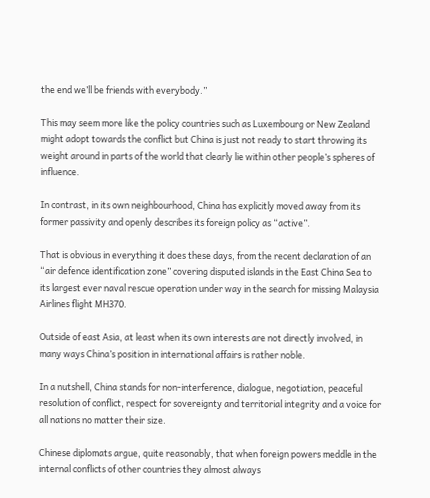the end we’ll be friends with everybody.”

This may seem more like the policy countries such as Luxembourg or New Zealand might adopt towards the conflict but China is just not ready to start throwing its weight around in parts of the world that clearly lie within other people’s spheres of influence.

In contrast, in its own neighbourhood, China has explicitly moved away from its former passivity and openly describes its foreign policy as “active”.

That is obvious in everything it does these days, from the recent declaration of an “air defence identification zone” covering disputed islands in the East China Sea to its largest ever naval rescue operation under way in the search for missing Malaysia Airlines flight MH370.

Outside of east Asia, at least when its own interests are not directly involved, in many ways China’s position in international affairs is rather noble.

In a nutshell, China stands for non-interference, dialogue, negotiation, peaceful resolution of conflict, respect for sovereignty and territorial integrity and a voice for all nations no matter their size.

Chinese diplomats argue, quite reasonably, that when foreign powers meddle in the internal conflicts of other countries they almost always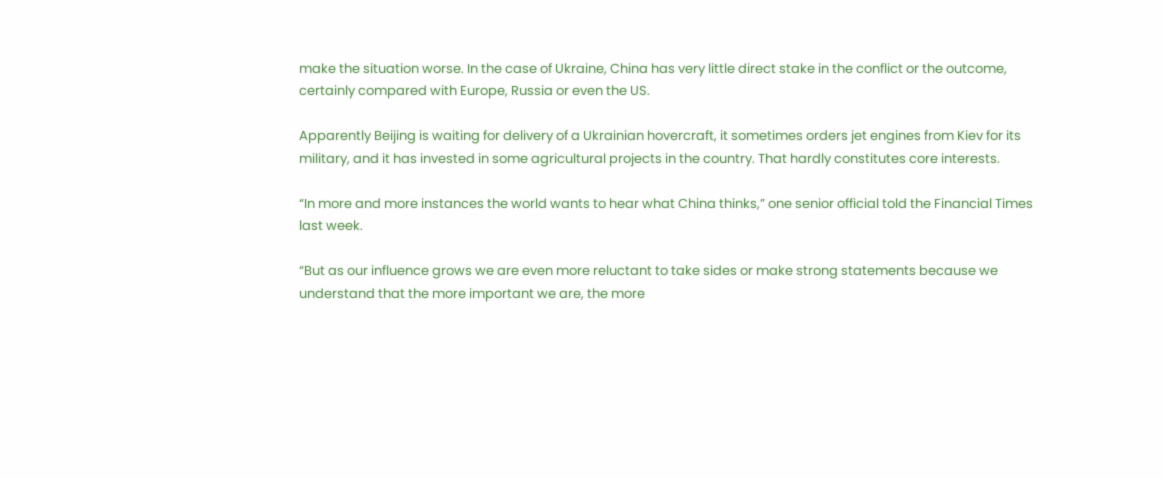make the situation worse. In the case of Ukraine, China has very little direct stake in the conflict or the outcome, certainly compared with Europe, Russia or even the US.

Apparently Beijing is waiting for delivery of a Ukrainian hovercraft, it sometimes orders jet engines from Kiev for its military, and it has invested in some agricultural projects in the country. That hardly constitutes core interests.

“In more and more instances the world wants to hear what China thinks,” one senior official told the Financial Times last week.

“But as our influence grows we are even more reluctant to take sides or make strong statements because we understand that the more important we are, the more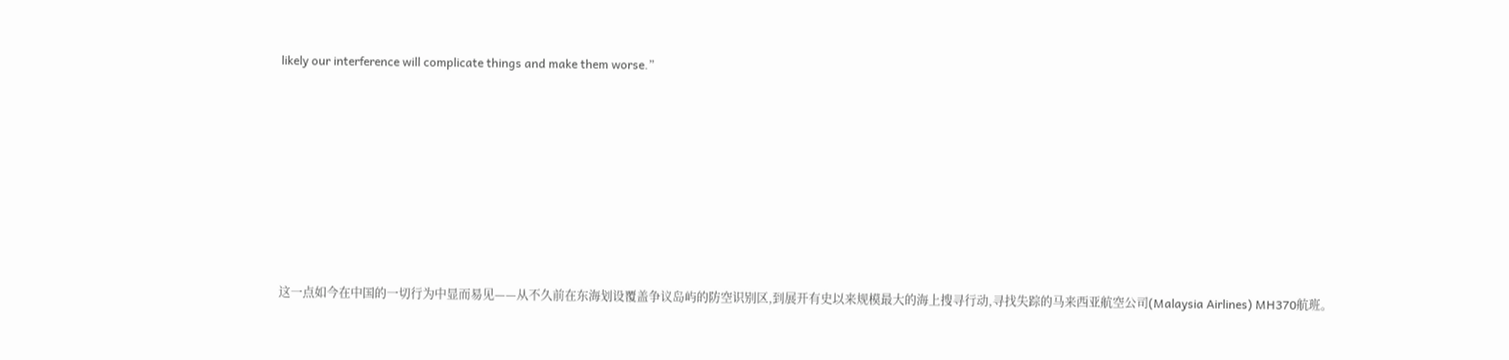likely our interference will complicate things and make them worse.”











这一点如今在中国的一切行为中显而易见——从不久前在东海划设覆盖争议岛屿的防空识别区,到展开有史以来规模最大的海上搜寻行动,寻找失踪的马来西亚航空公司(Malaysia Airlines) MH370航班。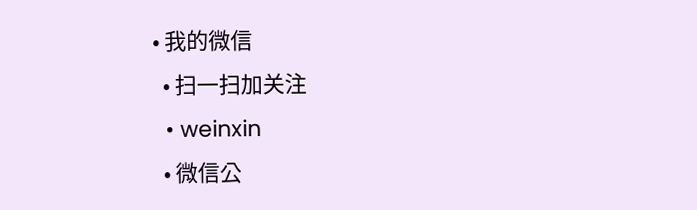• 我的微信
  • 扫一扫加关注
  • weinxin
  • 微信公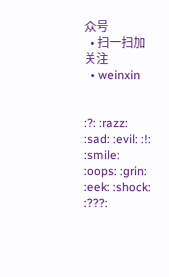众号
  • 扫一扫加关注
  • weinxin


:?: :razz: :sad: :evil: :!: :smile: :oops: :grin: :eek: :shock: :???: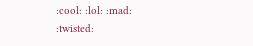:cool: :lol: :mad: :twisted: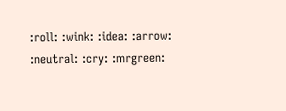:roll: :wink: :idea: :arrow: :neutral: :cry: :mrgreen: